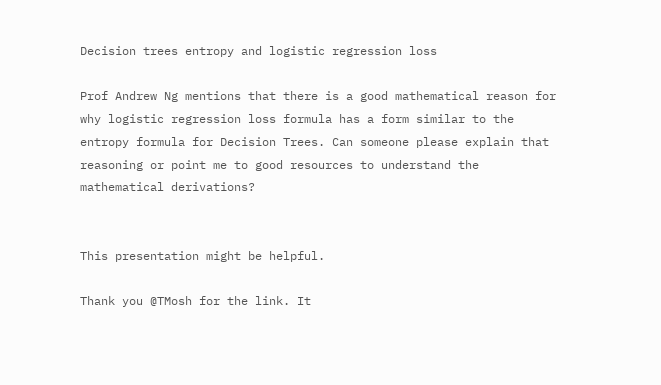Decision trees entropy and logistic regression loss

Prof Andrew Ng mentions that there is a good mathematical reason for why logistic regression loss formula has a form similar to the entropy formula for Decision Trees. Can someone please explain that reasoning or point me to good resources to understand the mathematical derivations?


This presentation might be helpful.

Thank you @TMosh for the link. It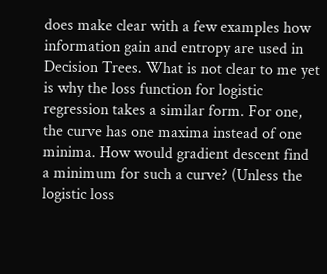does make clear with a few examples how information gain and entropy are used in Decision Trees. What is not clear to me yet is why the loss function for logistic regression takes a similar form. For one, the curve has one maxima instead of one minima. How would gradient descent find a minimum for such a curve? (Unless the logistic loss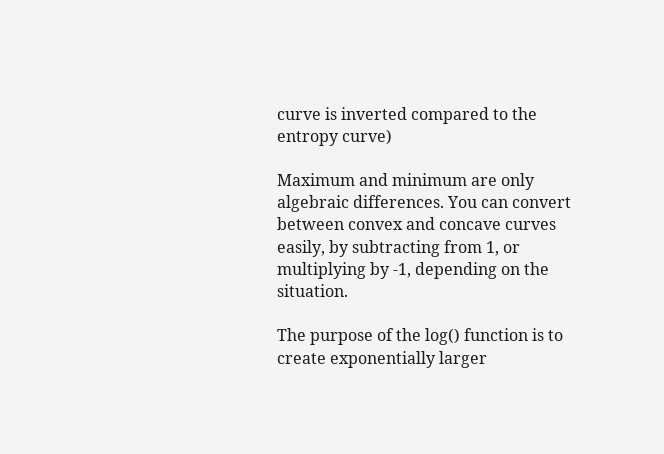curve is inverted compared to the entropy curve)

Maximum and minimum are only algebraic differences. You can convert between convex and concave curves easily, by subtracting from 1, or multiplying by -1, depending on the situation.

The purpose of the log() function is to create exponentially larger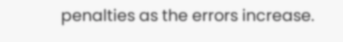penalties as the errors increase.